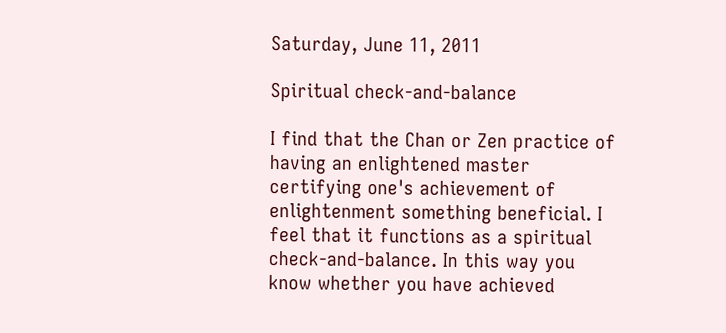Saturday, June 11, 2011

Spiritual check-and-balance

I find that the Chan or Zen practice of having an enlightened master certifying one's achievement of enlightenment something beneficial. I feel that it functions as a spiritual check-and-balance. In this way you know whether you have achieved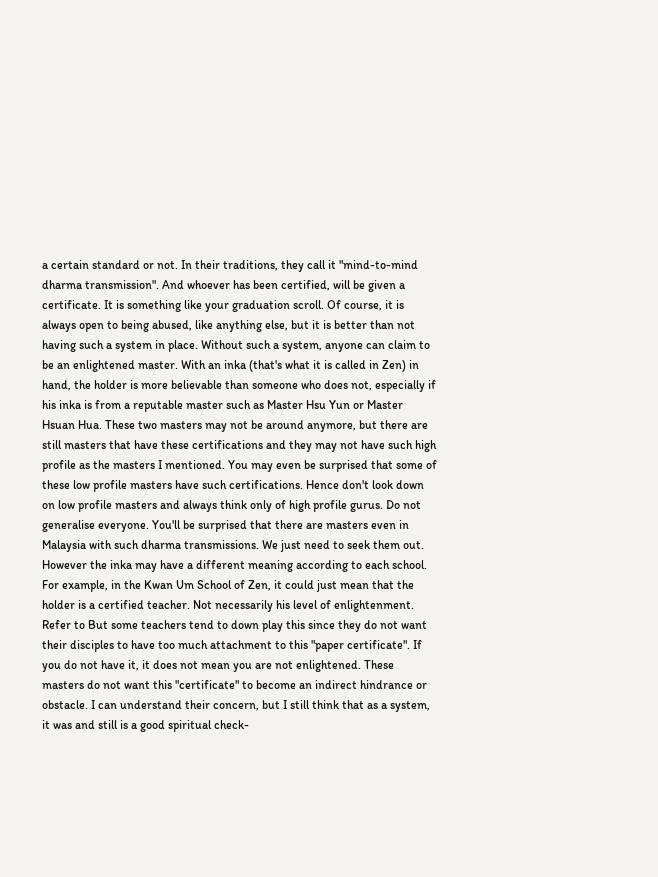a certain standard or not. In their traditions, they call it "mind-to-mind dharma transmission". And whoever has been certified, will be given a certificate. It is something like your graduation scroll. Of course, it is always open to being abused, like anything else, but it is better than not having such a system in place. Without such a system, anyone can claim to be an enlightened master. With an inka (that's what it is called in Zen) in hand, the holder is more believable than someone who does not, especially if his inka is from a reputable master such as Master Hsu Yun or Master Hsuan Hua. These two masters may not be around anymore, but there are still masters that have these certifications and they may not have such high profile as the masters I mentioned. You may even be surprised that some of these low profile masters have such certifications. Hence don't look down on low profile masters and always think only of high profile gurus. Do not generalise everyone. You'll be surprised that there are masters even in Malaysia with such dharma transmissions. We just need to seek them out. However the inka may have a different meaning according to each school. For example, in the Kwan Um School of Zen, it could just mean that the holder is a certified teacher. Not necessarily his level of enlightenment. Refer to But some teachers tend to down play this since they do not want their disciples to have too much attachment to this "paper certificate". If you do not have it, it does not mean you are not enlightened. These masters do not want this "certificate" to become an indirect hindrance or obstacle. I can understand their concern, but I still think that as a system, it was and still is a good spiritual check-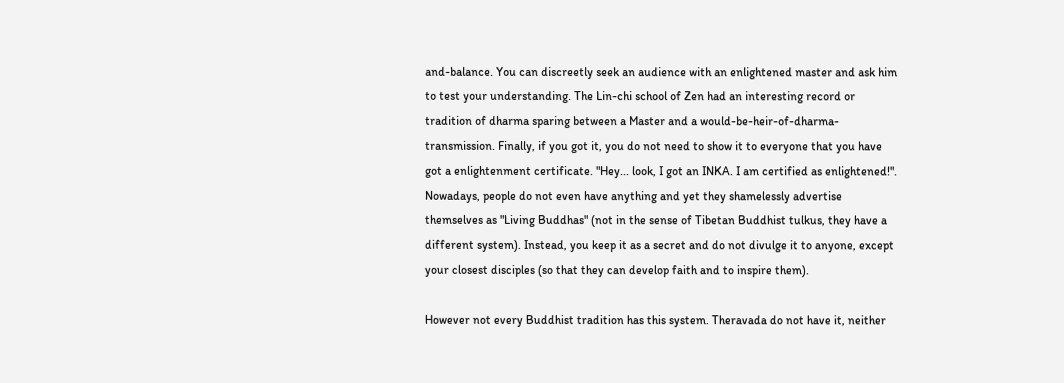and-balance. You can discreetly seek an audience with an enlightened master and ask him to test your understanding. The Lin-chi school of Zen had an interesting record or tradition of dharma sparing between a Master and a would-be-heir-of-dharma-transmission. Finally, if you got it, you do not need to show it to everyone that you have got a enlightenment certificate. "Hey... look, I got an INKA. I am certified as enlightened!". Nowadays, people do not even have anything and yet they shamelessly advertise themselves as "Living Buddhas" (not in the sense of Tibetan Buddhist tulkus, they have a different system). Instead, you keep it as a secret and do not divulge it to anyone, except your closest disciples (so that they can develop faith and to inspire them).

However not every Buddhist tradition has this system. Theravada do not have it, neither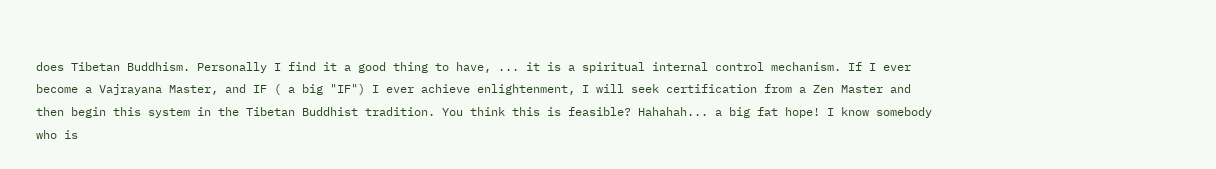does Tibetan Buddhism. Personally I find it a good thing to have, ... it is a spiritual internal control mechanism. If I ever become a Vajrayana Master, and IF ( a big "IF") I ever achieve enlightenment, I will seek certification from a Zen Master and then begin this system in the Tibetan Buddhist tradition. You think this is feasible? Hahahah... a big fat hope! I know somebody who is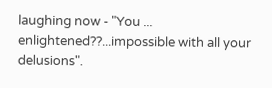laughing now - "You ... enlightened??...impossible with all your delusions".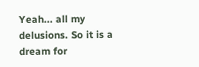Yeah... all my delusions. So it is a dream for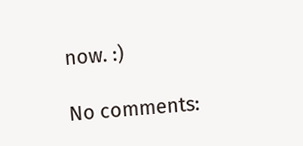now. :)

No comments: